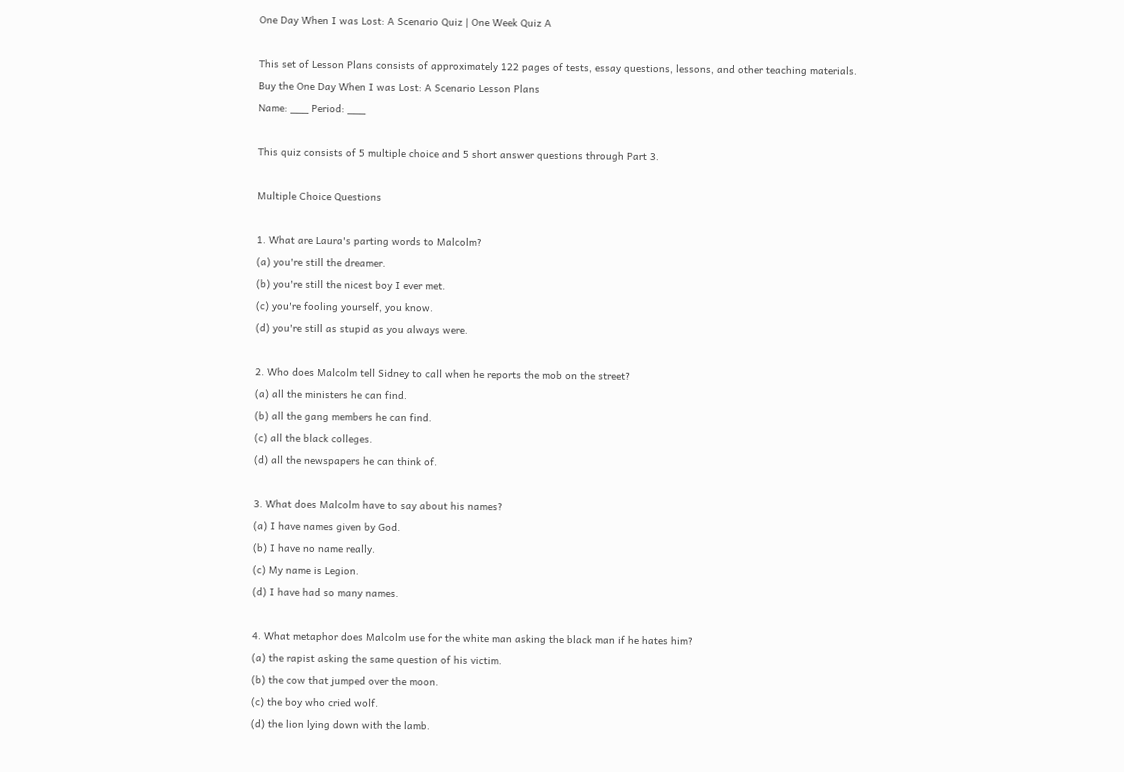One Day When I was Lost: A Scenario Quiz | One Week Quiz A

This set of Lesson Plans consists of approximately 122 pages of tests, essay questions, lessons, and other teaching materials.
Buy the One Day When I was Lost: A Scenario Lesson Plans
Name: ___ Period: ___

This quiz consists of 5 multiple choice and 5 short answer questions through Part 3.

Multiple Choice Questions

1. What are Laura's parting words to Malcolm?
(a) you're still the dreamer.
(b) you're still the nicest boy I ever met.
(c) you're fooling yourself, you know.
(d) you're still as stupid as you always were.

2. Who does Malcolm tell Sidney to call when he reports the mob on the street?
(a) all the ministers he can find.
(b) all the gang members he can find.
(c) all the black colleges.
(d) all the newspapers he can think of.

3. What does Malcolm have to say about his names?
(a) I have names given by God.
(b) I have no name really.
(c) My name is Legion.
(d) I have had so many names.

4. What metaphor does Malcolm use for the white man asking the black man if he hates him?
(a) the rapist asking the same question of his victim.
(b) the cow that jumped over the moon.
(c) the boy who cried wolf.
(d) the lion lying down with the lamb.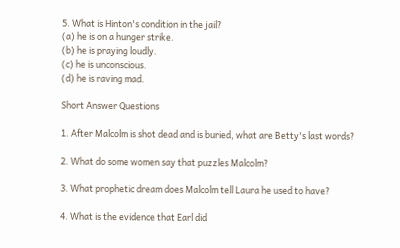5. What is Hinton's condition in the jail?
(a) he is on a hunger strike.
(b) he is praying loudly.
(c) he is unconscious.
(d) he is raving mad.

Short Answer Questions

1. After Malcolm is shot dead and is buried, what are Betty's last words?

2. What do some women say that puzzles Malcolm?

3. What prophetic dream does Malcolm tell Laura he used to have?

4. What is the evidence that Earl did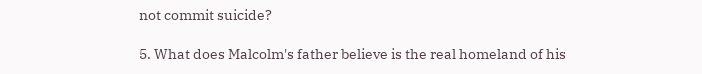not commit suicide?

5. What does Malcolm's father believe is the real homeland of his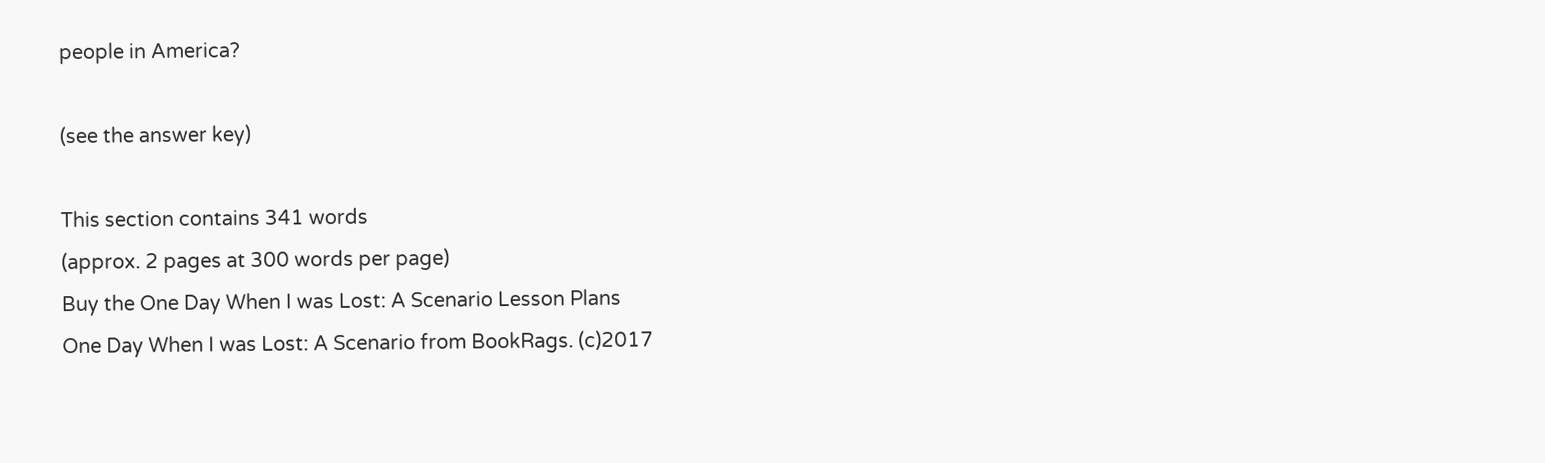people in America?

(see the answer key)

This section contains 341 words
(approx. 2 pages at 300 words per page)
Buy the One Day When I was Lost: A Scenario Lesson Plans
One Day When I was Lost: A Scenario from BookRags. (c)2017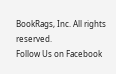BookRags, Inc. All rights reserved.
Follow Us on Facebook